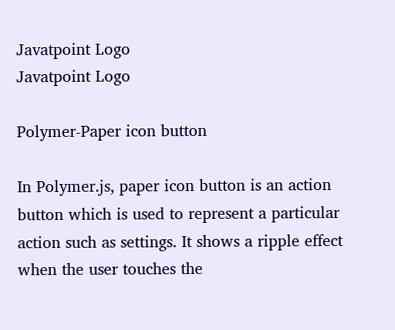Javatpoint Logo
Javatpoint Logo

Polymer-Paper icon button

In Polymer.js, paper icon button is an action button which is used to represent a particular action such as settings. It shows a ripple effect when the user touches the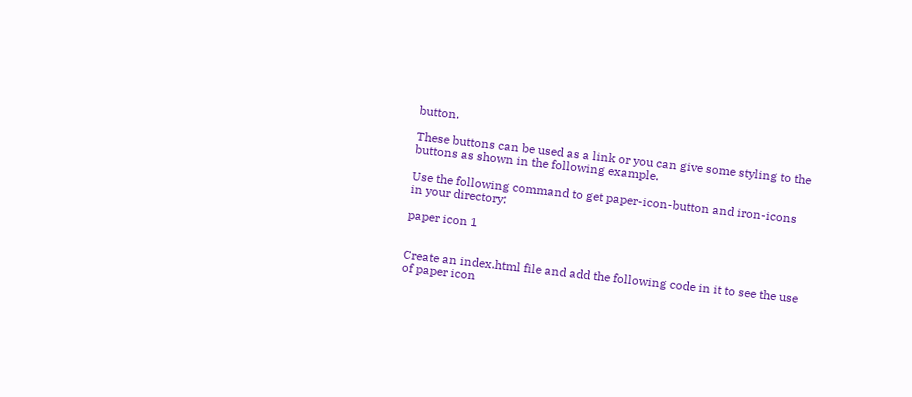button.

These buttons can be used as a link or you can give some styling to the buttons as shown in the following example.

Use the following command to get paper-icon-button and iron-icons in your directory:

paper icon 1


Create an index.html file and add the following code in it to see the use of paper icon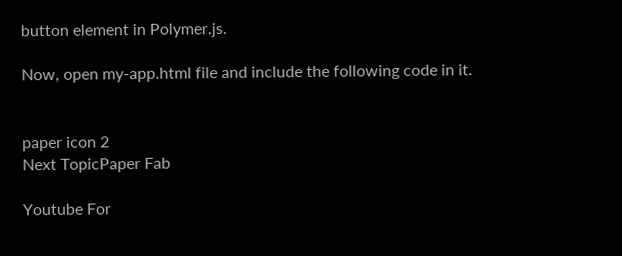button element in Polymer.js.

Now, open my-app.html file and include the following code in it.


paper icon 2
Next TopicPaper Fab

Youtube For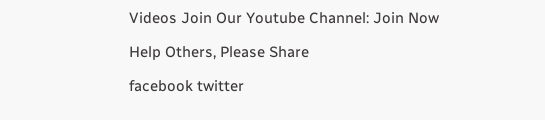Videos Join Our Youtube Channel: Join Now

Help Others, Please Share

facebook twitter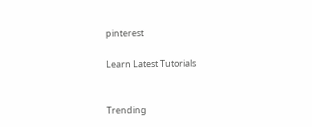pinterest

Learn Latest Tutorials


Trending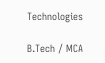Technologies

B.Tech / MCA